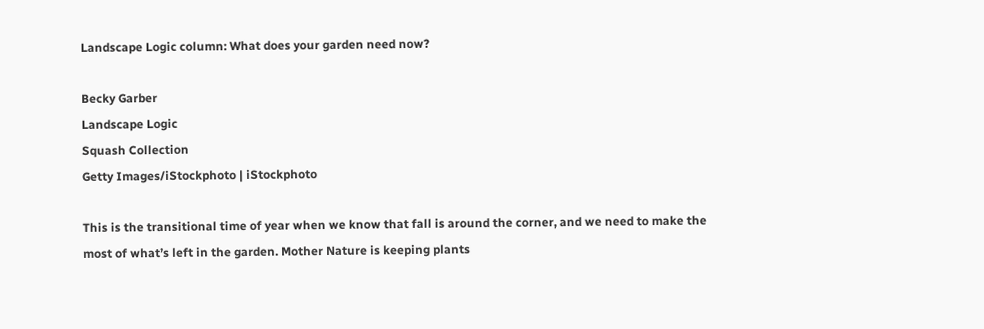Landscape Logic column: What does your garden need now?

Becky Garber
Landscape Logic
Squash Collection
Getty Images/iStockphoto | iStockphoto

This is the transitional time of year when we know that fall is around the corner, and we need to make the most of what’s left in the garden. Mother Nature is keeping plants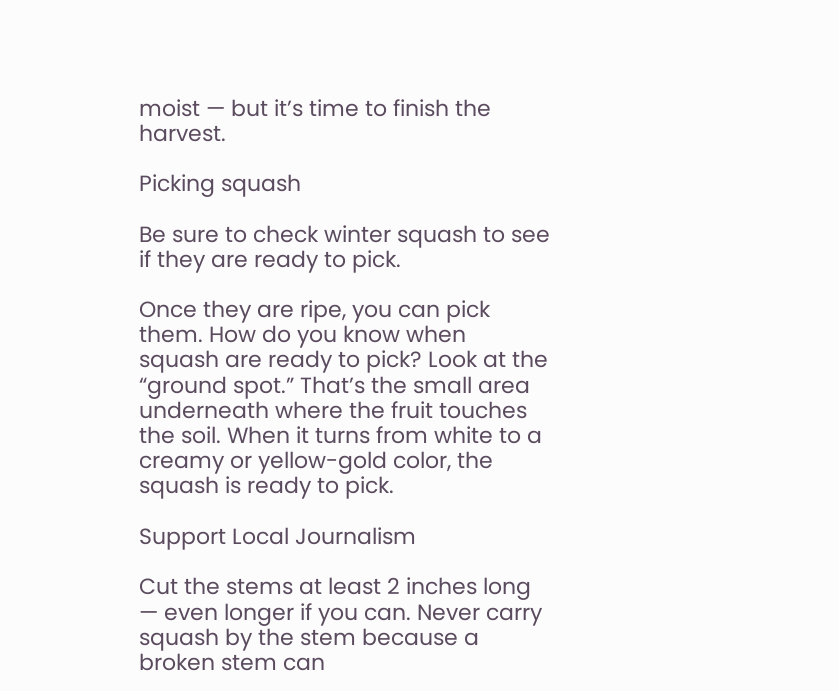moist — but it’s time to finish the harvest.

Picking squash

Be sure to check winter squash to see if they are ready to pick.

Once they are ripe, you can pick them. How do you know when squash are ready to pick? Look at the “ground spot.” That’s the small area underneath where the fruit touches the soil. When it turns from white to a creamy or yellow-gold color, the squash is ready to pick.

Support Local Journalism

Cut the stems at least 2 inches long — even longer if you can. Never carry squash by the stem because a broken stem can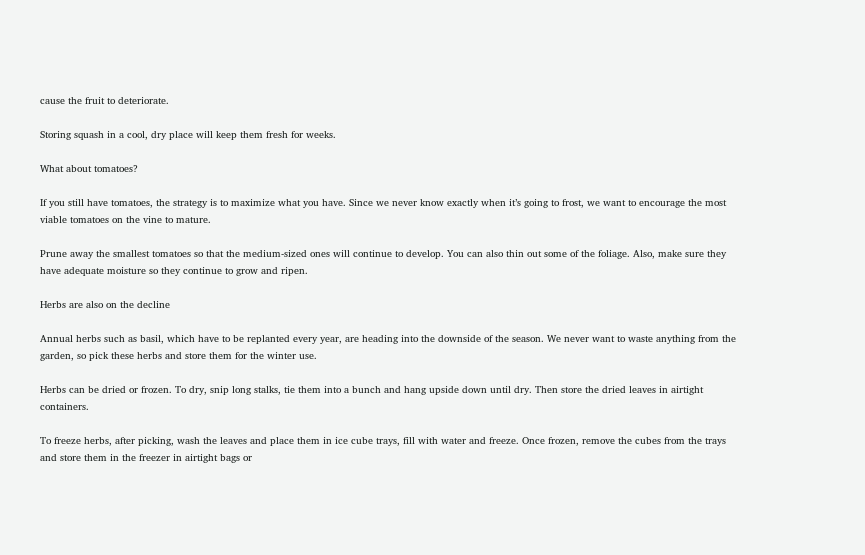cause the fruit to deteriorate.

Storing squash in a cool, dry place will keep them fresh for weeks.

What about tomatoes?

If you still have tomatoes, the strategy is to maximize what you have. Since we never know exactly when it’s going to frost, we want to encourage the most viable tomatoes on the vine to mature.

Prune away the smallest tomatoes so that the medium-sized ones will continue to develop. You can also thin out some of the foliage. Also, make sure they have adequate moisture so they continue to grow and ripen.

Herbs are also on the decline

Annual herbs such as basil, which have to be replanted every year, are heading into the downside of the season. We never want to waste anything from the garden, so pick these herbs and store them for the winter use.

Herbs can be dried or frozen. To dry, snip long stalks, tie them into a bunch and hang upside down until dry. Then store the dried leaves in airtight containers.

To freeze herbs, after picking, wash the leaves and place them in ice cube trays, fill with water and freeze. Once frozen, remove the cubes from the trays and store them in the freezer in airtight bags or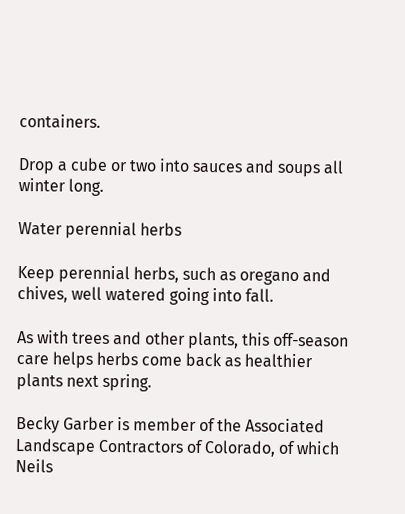containers.

Drop a cube or two into sauces and soups all winter long.

Water perennial herbs

Keep perennial herbs, such as oregano and chives, well watered going into fall.

As with trees and other plants, this off-season care helps herbs come back as healthier plants next spring.

Becky Garber is member of the Associated Landscape Contractors of Colorado, of which Neils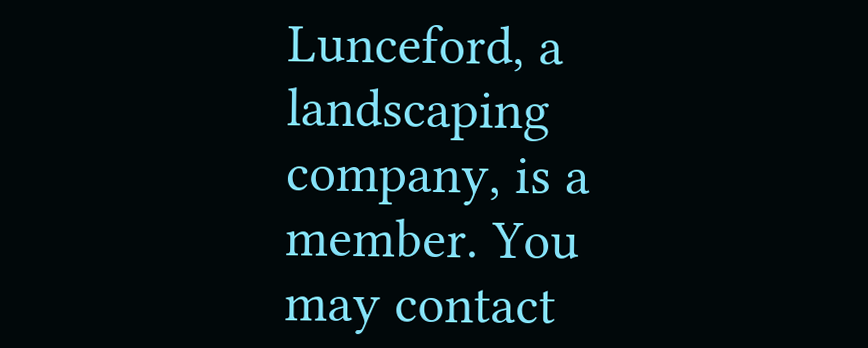Lunceford, a landscaping company, is a member. You may contact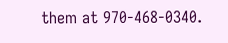them at 970-468-0340.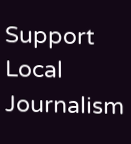Support Local Journalism